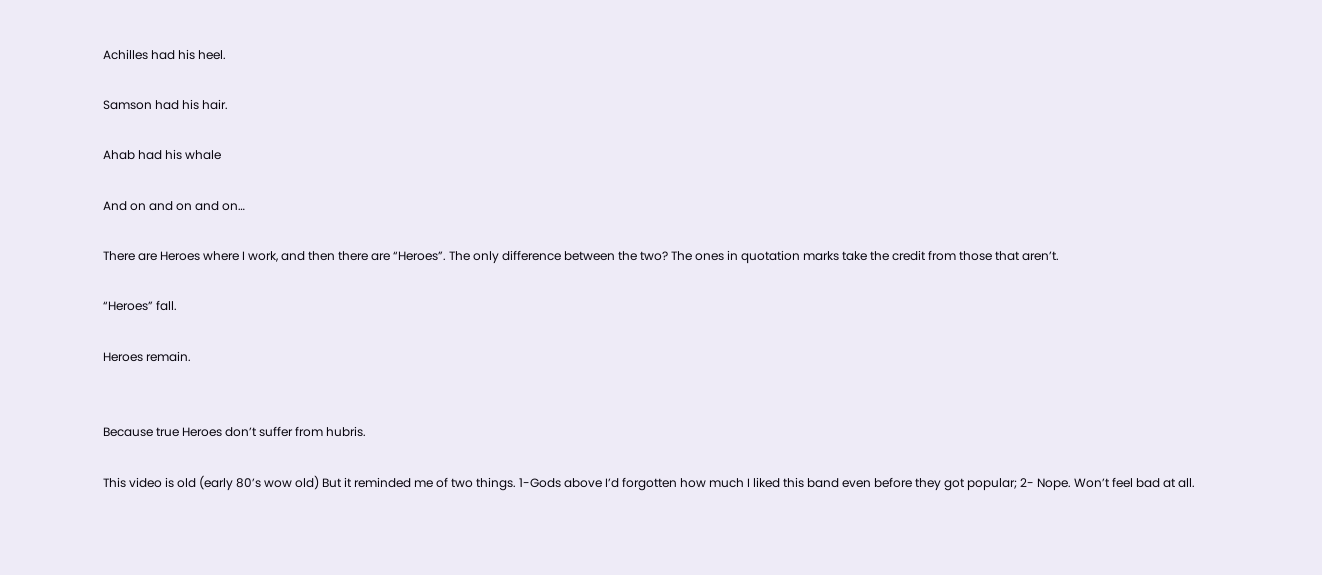Achilles had his heel.

Samson had his hair.

Ahab had his whale

And on and on and on…

There are Heroes where I work, and then there are “Heroes”. The only difference between the two? The ones in quotation marks take the credit from those that aren’t.

“Heroes” fall.

Heroes remain.


Because true Heroes don’t suffer from hubris.

This video is old (early 80’s wow old) But it reminded me of two things. 1-Gods above I’d forgotten how much I liked this band even before they got popular; 2- Nope. Won’t feel bad at all.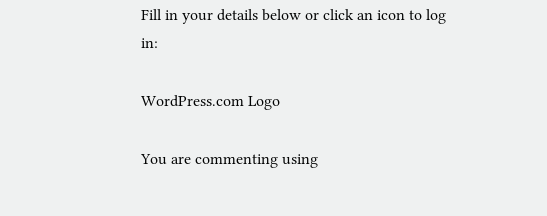Fill in your details below or click an icon to log in:

WordPress.com Logo

You are commenting using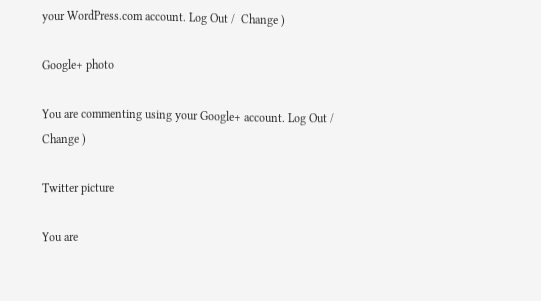your WordPress.com account. Log Out /  Change )

Google+ photo

You are commenting using your Google+ account. Log Out /  Change )

Twitter picture

You are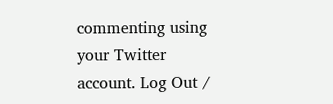commenting using your Twitter account. Log Out /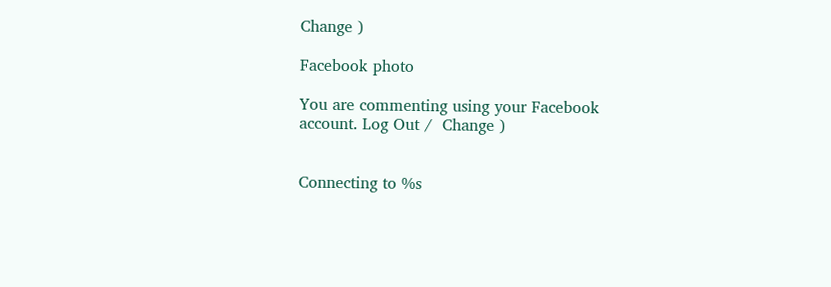Change )

Facebook photo

You are commenting using your Facebook account. Log Out /  Change )


Connecting to %s